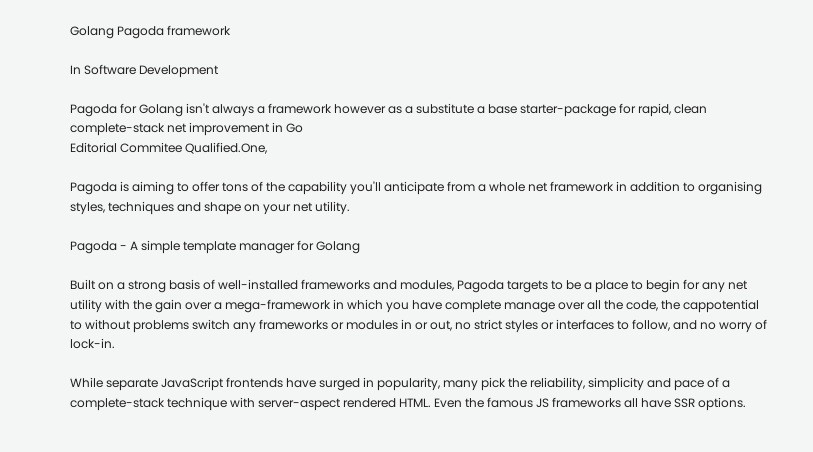Golang Pagoda framework

In Software Development

Pagoda for Golang isn't always a framework however as a substitute a base starter-package for rapid, clean complete-stack net improvement in Go
Editorial Commitee Qualified.One,

Pagoda is aiming to offer tons of the capability you'll anticipate from a whole net framework in addition to organising styles, techniques and shape on your net utility.

Pagoda - A simple template manager for Golang

Built on a strong basis of well-installed frameworks and modules, Pagoda targets to be a place to begin for any net utility with the gain over a mega-framework in which you have complete manage over all the code, the cappotential to without problems switch any frameworks or modules in or out, no strict styles or interfaces to follow, and no worry of lock-in.

While separate JavaScript frontends have surged in popularity, many pick the reliability, simplicity and pace of a complete-stack technique with server-aspect rendered HTML. Even the famous JS frameworks all have SSR options.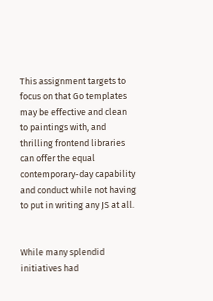This assignment targets to focus on that Go templates may be effective and clean to paintings with, and thrilling frontend libraries can offer the equal contemporary-day capability and conduct while not having to put in writing any JS at all.


While many splendid initiatives had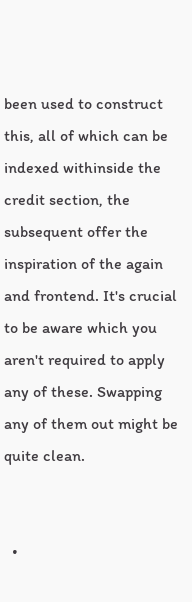been used to construct this, all of which can be indexed withinside the credit section, the subsequent offer the inspiration of the again and frontend. It's crucial to be aware which you aren't required to apply any of these. Swapping any of them out might be quite clean.


  •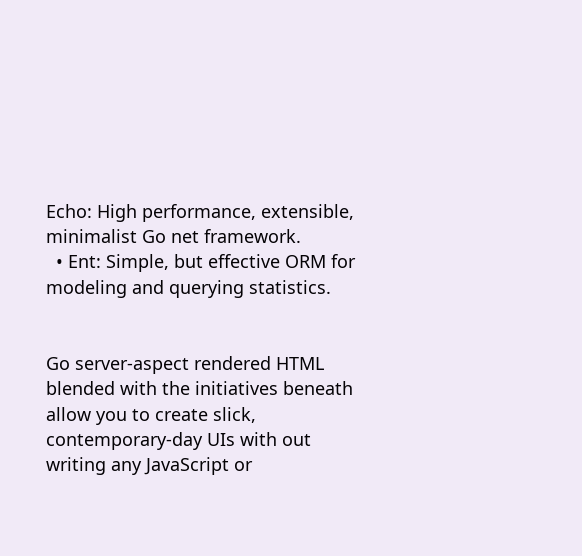Echo: High performance, extensible, minimalist Go net framework.
  • Ent: Simple, but effective ORM for modeling and querying statistics.


Go server-aspect rendered HTML blended with the initiatives beneath allow you to create slick, contemporary-day UIs with out writing any JavaScript or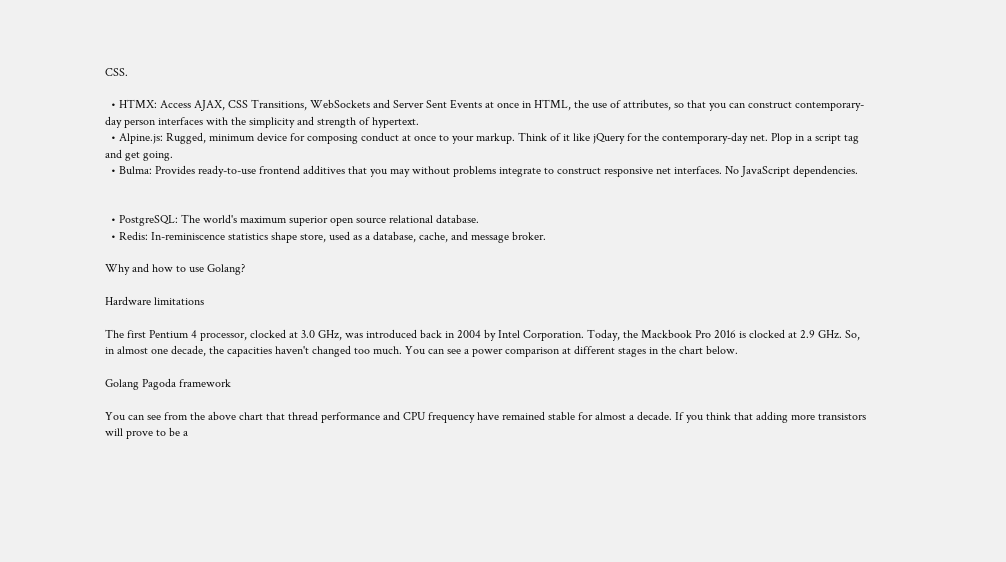CSS.

  • HTMX: Access AJAX, CSS Transitions, WebSockets and Server Sent Events at once in HTML, the use of attributes, so that you can construct contemporary-day person interfaces with the simplicity and strength of hypertext.
  • Alpine.js: Rugged, minimum device for composing conduct at once to your markup. Think of it like jQuery for the contemporary-day net. Plop in a script tag and get going.
  • Bulma: Provides ready-to-use frontend additives that you may without problems integrate to construct responsive net interfaces. No JavaScript dependencies.


  • PostgreSQL: The world's maximum superior open source relational database.
  • Redis: In-reminiscence statistics shape store, used as a database, cache, and message broker.

Why and how to use Golang?

Hardware limitations

The first Pentium 4 processor, clocked at 3.0 GHz, was introduced back in 2004 by Intel Corporation. Today, the Mackbook Pro 2016 is clocked at 2.9 GHz. So, in almost one decade, the capacities haven't changed too much. You can see a power comparison at different stages in the chart below.

Golang Pagoda framework

You can see from the above chart that thread performance and CPU frequency have remained stable for almost a decade. If you think that adding more transistors will prove to be a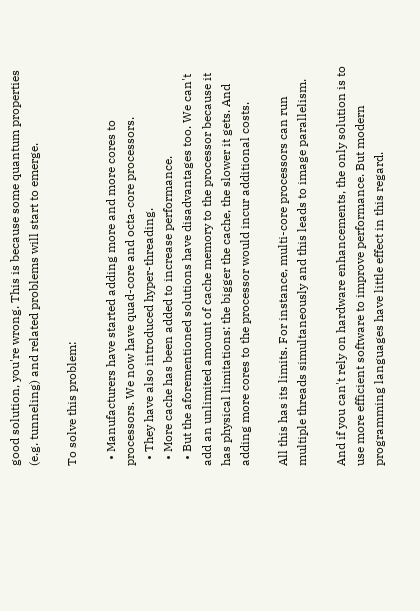good solution, you're wrong. This is because some quantum properties (e.g. tunneling) and related problems will start to emerge.

To solve this problem:

  • Manufacturers have started adding more and more cores to processors. We now have quad-core and octa-core processors.
  • They have also introduced hyper-threading.
  • More cache has been added to increase performance.
  • But the aforementioned solutions have disadvantages too. We can't add an unlimited amount of cache memory to the processor because it has physical limitations: the bigger the cache, the slower it gets. And adding more cores to the processor would incur additional costs.

All this has its limits. For instance, multi-core processors can run multiple threads simultaneously and this leads to image parallelism.

And if you can't rely on hardware enhancements, the only solution is to use more efficient software to improve performance. But modern programming languages have little effect in this regard.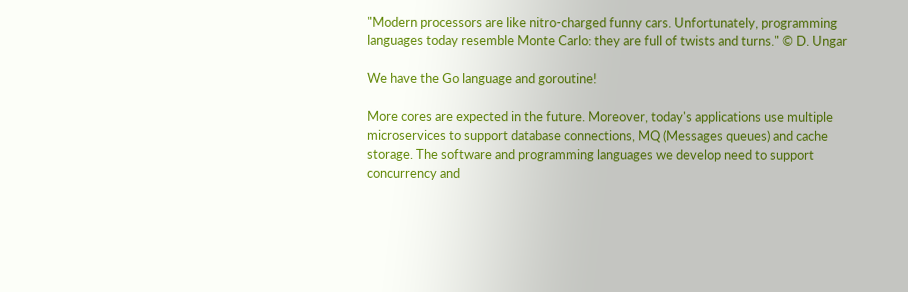"Modern processors are like nitro-charged funny cars. Unfortunately, programming languages today resemble Monte Carlo: they are full of twists and turns." © D. Ungar

We have the Go language and goroutine!

More cores are expected in the future. Moreover, today's applications use multiple microservices to support database connections, MQ (Messages queues) and cache storage. The software and programming languages we develop need to support concurrency and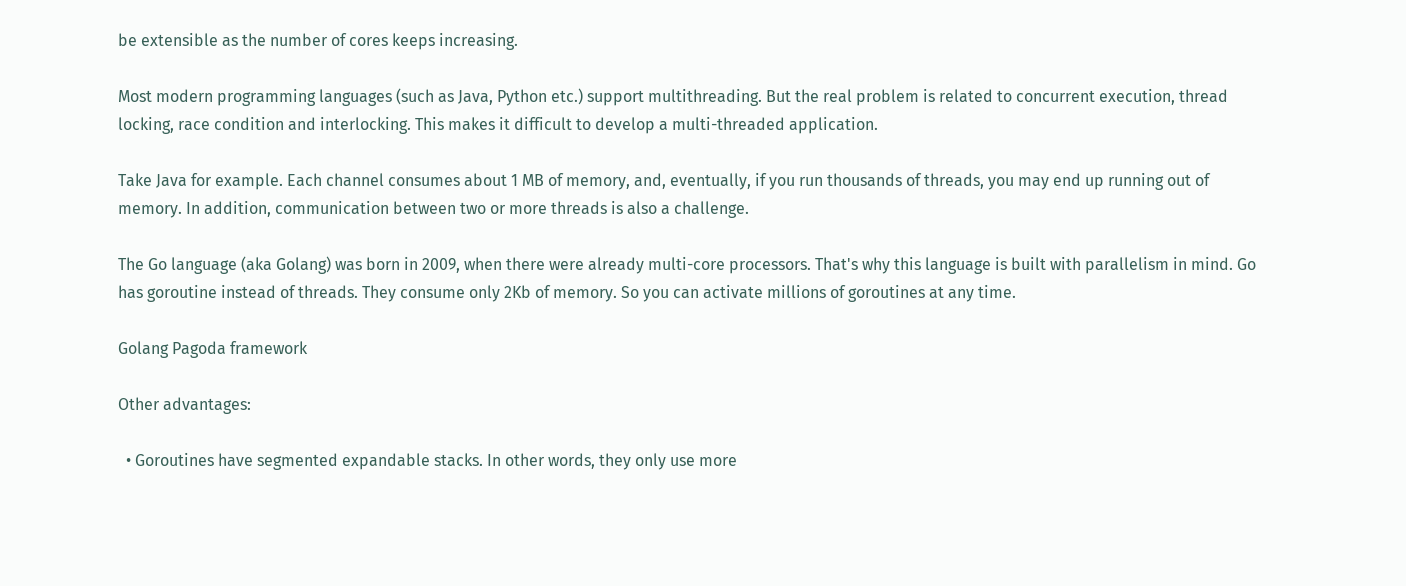be extensible as the number of cores keeps increasing.

Most modern programming languages (such as Java, Python etc.) support multithreading. But the real problem is related to concurrent execution, thread locking, race condition and interlocking. This makes it difficult to develop a multi-threaded application.

Take Java for example. Each channel consumes about 1 MB of memory, and, eventually, if you run thousands of threads, you may end up running out of memory. In addition, communication between two or more threads is also a challenge.

The Go language (aka Golang) was born in 2009, when there were already multi-core processors. That's why this language is built with parallelism in mind. Go has goroutine instead of threads. They consume only 2Kb of memory. So you can activate millions of goroutines at any time.

Golang Pagoda framework

Other advantages:

  • Goroutines have segmented expandable stacks. In other words, they only use more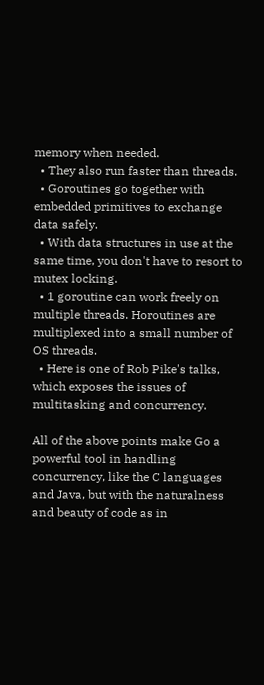memory when needed.
  • They also run faster than threads.
  • Goroutines go together with embedded primitives to exchange data safely.
  • With data structures in use at the same time, you don't have to resort to mutex locking.
  • 1 goroutine can work freely on multiple threads. Horoutines are multiplexed into a small number of OS threads.
  • Here is one of Rob Pike's talks, which exposes the issues of multitasking and concurrency.

All of the above points make Go a powerful tool in handling concurrency, like the C languages and Java, but with the naturalness and beauty of code as in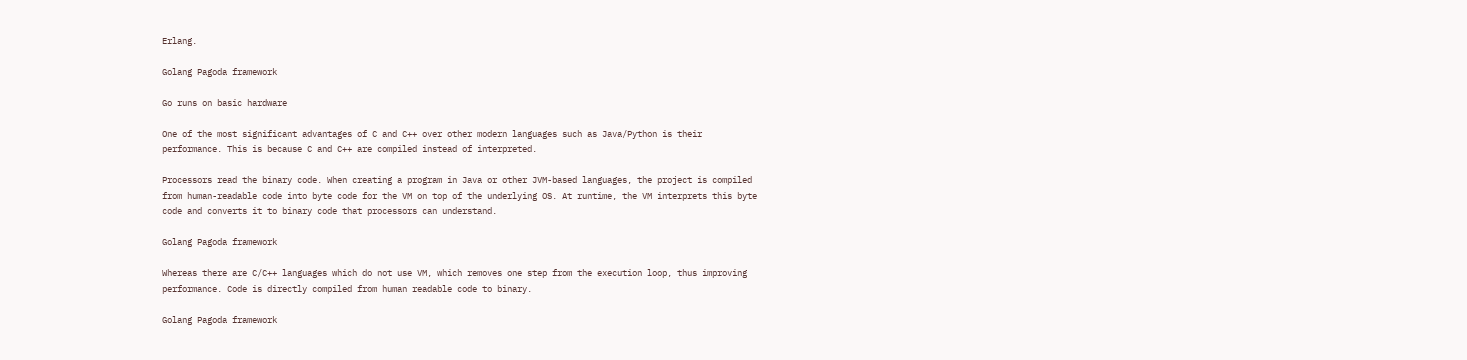Erlang.

Golang Pagoda framework

Go runs on basic hardware

One of the most significant advantages of C and C++ over other modern languages such as Java/Python is their performance. This is because C and C++ are compiled instead of interpreted.

Processors read the binary code. When creating a program in Java or other JVM-based languages, the project is compiled from human-readable code into byte code for the VM on top of the underlying OS. At runtime, the VM interprets this byte code and converts it to binary code that processors can understand.

Golang Pagoda framework

Whereas there are C/C++ languages which do not use VM, which removes one step from the execution loop, thus improving performance. Code is directly compiled from human readable code to binary.

Golang Pagoda framework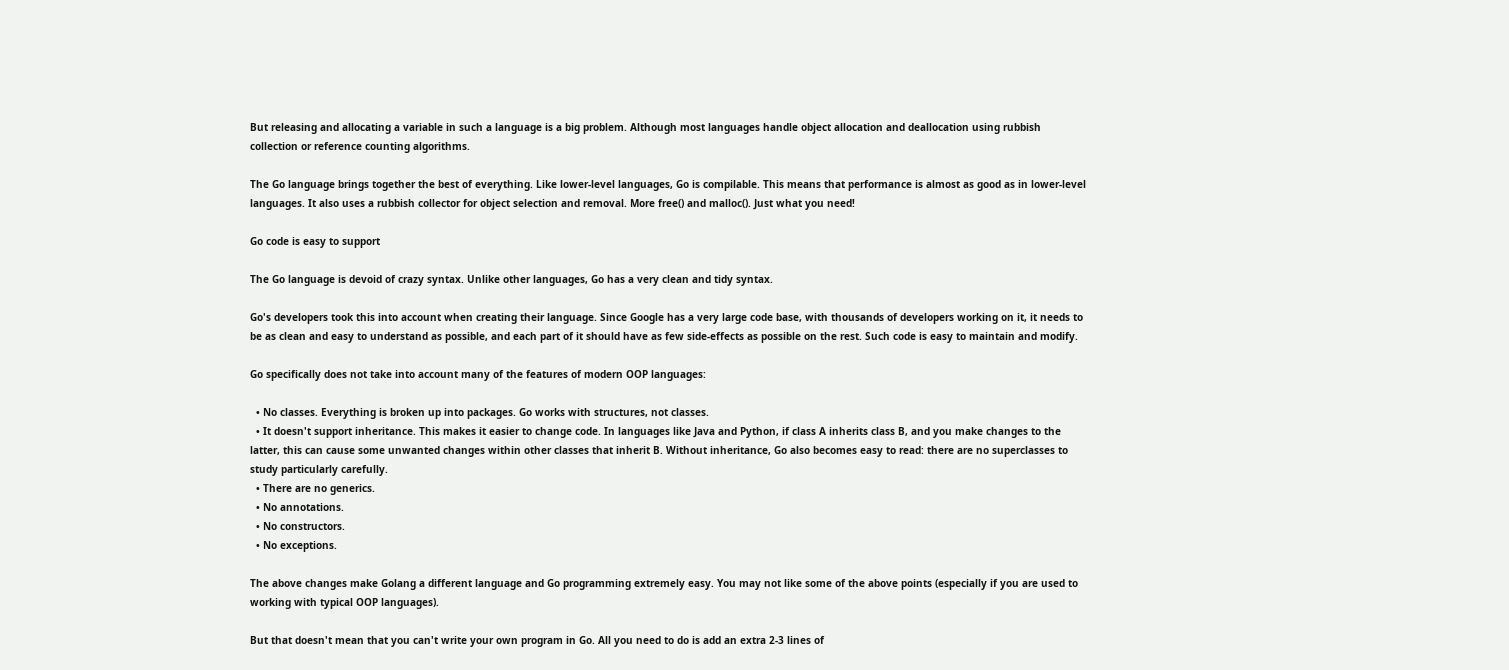But releasing and allocating a variable in such a language is a big problem. Although most languages handle object allocation and deallocation using rubbish collection or reference counting algorithms.

The Go language brings together the best of everything. Like lower-level languages, Go is compilable. This means that performance is almost as good as in lower-level languages. It also uses a rubbish collector for object selection and removal. More free() and malloc(). Just what you need!

Go code is easy to support

The Go language is devoid of crazy syntax. Unlike other languages, Go has a very clean and tidy syntax.

Go's developers took this into account when creating their language. Since Google has a very large code base, with thousands of developers working on it, it needs to be as clean and easy to understand as possible, and each part of it should have as few side-effects as possible on the rest. Such code is easy to maintain and modify.

Go specifically does not take into account many of the features of modern OOP languages:

  • No classes. Everything is broken up into packages. Go works with structures, not classes.
  • It doesn't support inheritance. This makes it easier to change code. In languages like Java and Python, if class A inherits class B, and you make changes to the latter, this can cause some unwanted changes within other classes that inherit B. Without inheritance, Go also becomes easy to read: there are no superclasses to study particularly carefully.
  • There are no generics.
  • No annotations.
  • No constructors.
  • No exceptions.

The above changes make Golang a different language and Go programming extremely easy. You may not like some of the above points (especially if you are used to working with typical OOP languages).

But that doesn't mean that you can't write your own program in Go. All you need to do is add an extra 2-3 lines of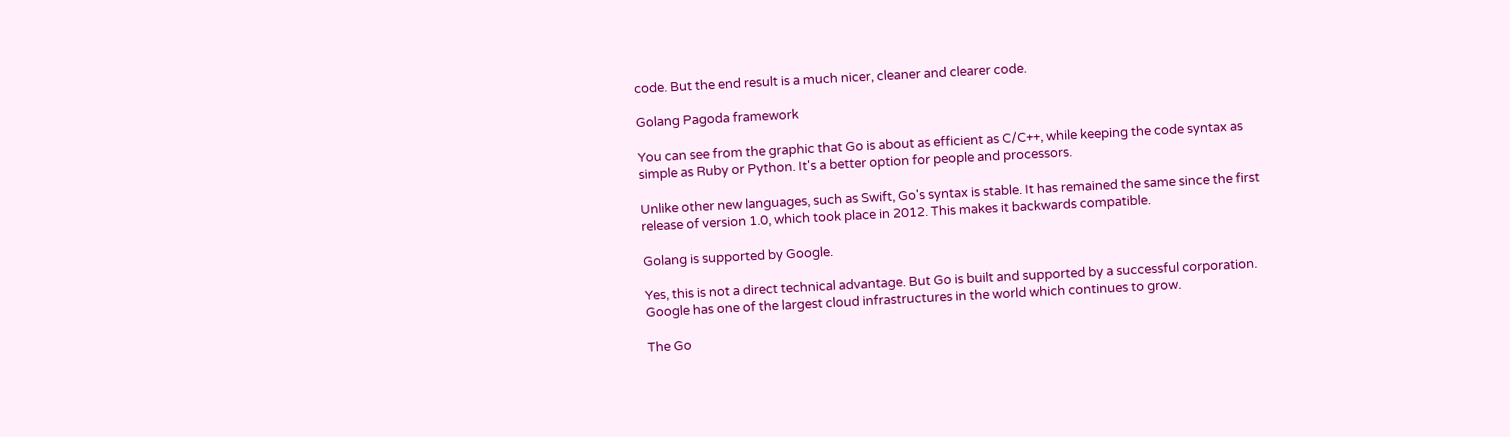code. But the end result is a much nicer, cleaner and clearer code.

Golang Pagoda framework

You can see from the graphic that Go is about as efficient as C/C++, while keeping the code syntax as simple as Ruby or Python. It's a better option for people and processors.

Unlike other new languages, such as Swift, Go's syntax is stable. It has remained the same since the first release of version 1.0, which took place in 2012. This makes it backwards compatible.

Golang is supported by Google.

Yes, this is not a direct technical advantage. But Go is built and supported by a successful corporation. Google has one of the largest cloud infrastructures in the world which continues to grow.

The Go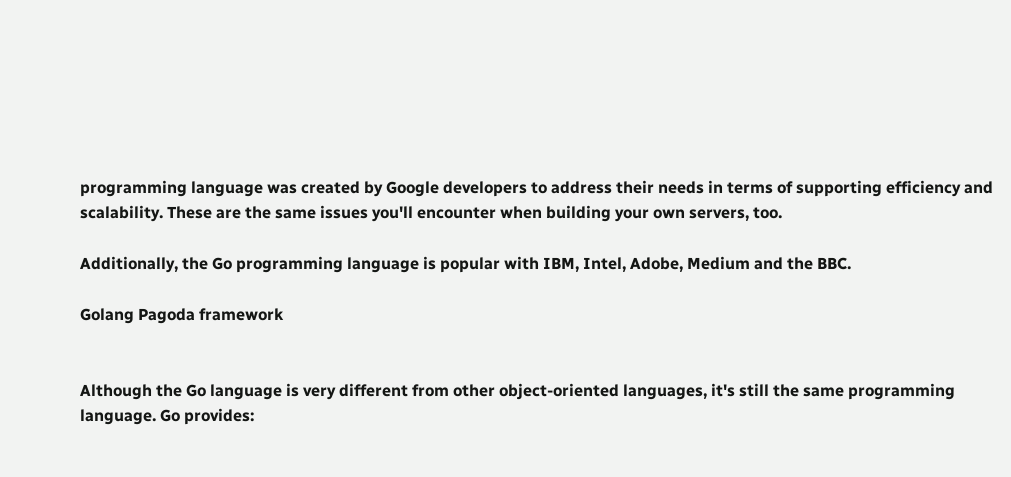programming language was created by Google developers to address their needs in terms of supporting efficiency and scalability. These are the same issues you'll encounter when building your own servers, too.

Additionally, the Go programming language is popular with IBM, Intel, Adobe, Medium and the BBC.

Golang Pagoda framework


Although the Go language is very different from other object-oriented languages, it's still the same programming language. Go provides: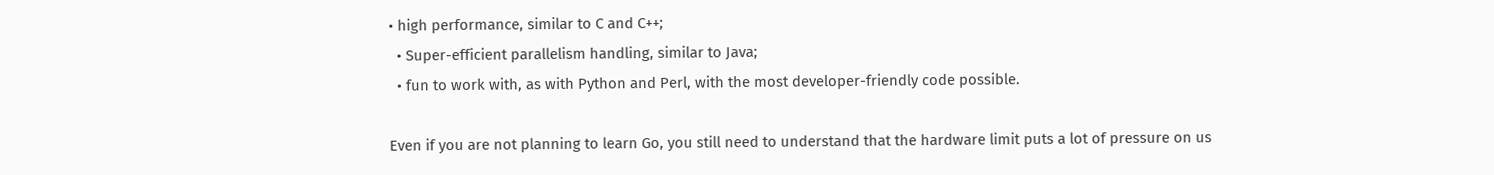• high performance, similar to C and C++;
  • Super-efficient parallelism handling, similar to Java;
  • fun to work with, as with Python and Perl, with the most developer-friendly code possible.

Even if you are not planning to learn Go, you still need to understand that the hardware limit puts a lot of pressure on us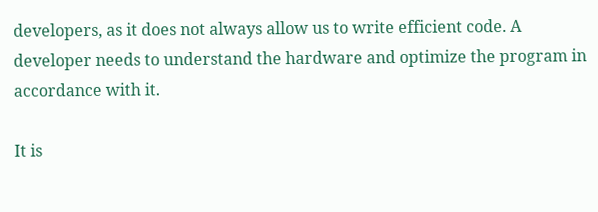developers, as it does not always allow us to write efficient code. A developer needs to understand the hardware and optimize the program in accordance with it.

It is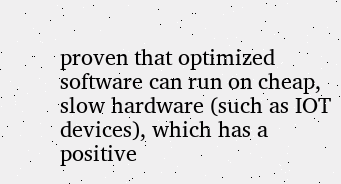proven that optimized software can run on cheap, slow hardware (such as IOT devices), which has a positive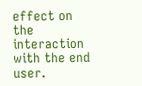effect on the interaction with the end user.